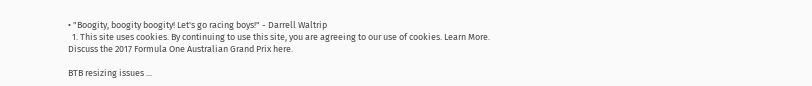• "Boogity, boogity boogity! Let's go racing boys!" - Darrell Waltrip
  1. This site uses cookies. By continuing to use this site, you are agreeing to our use of cookies. Learn More.
Discuss the 2017 Formula One Australian Grand Prix here.

BTB resizing issues ...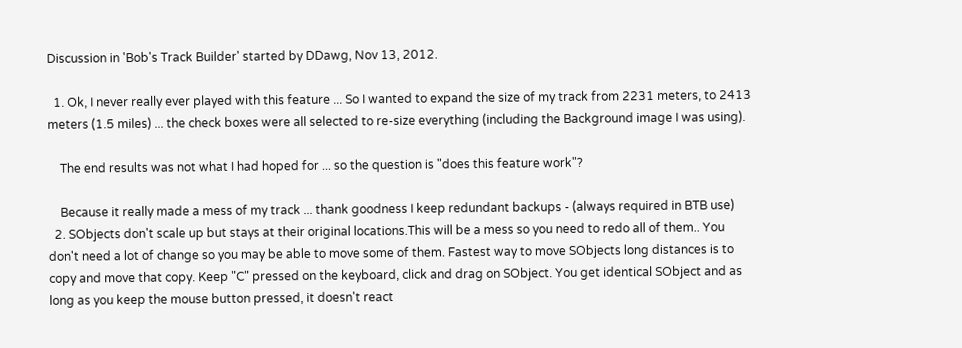Discussion in 'Bob's Track Builder' started by DDawg, Nov 13, 2012.

  1. Ok, I never really ever played with this feature ... So I wanted to expand the size of my track from 2231 meters, to 2413 meters (1.5 miles) ... the check boxes were all selected to re-size everything (including the Background image I was using).

    The end results was not what I had hoped for ... so the question is "does this feature work"?

    Because it really made a mess of my track ... thank goodness I keep redundant backups - (always required in BTB use)
  2. SObjects don't scale up but stays at their original locations.This will be a mess so you need to redo all of them.. You don't need a lot of change so you may be able to move some of them. Fastest way to move SObjects long distances is to copy and move that copy. Keep "C" pressed on the keyboard, click and drag on SObject. You get identical SObject and as long as you keep the mouse button pressed, it doesn't react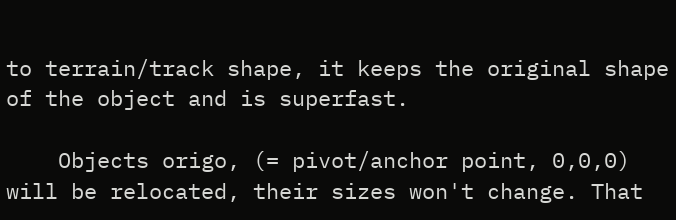to terrain/track shape, it keeps the original shape of the object and is superfast.

    Objects origo, (= pivot/anchor point, 0,0,0) will be relocated, their sizes won't change. That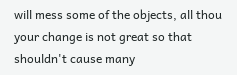will mess some of the objects, all thou your change is not great so that shouldn't cause many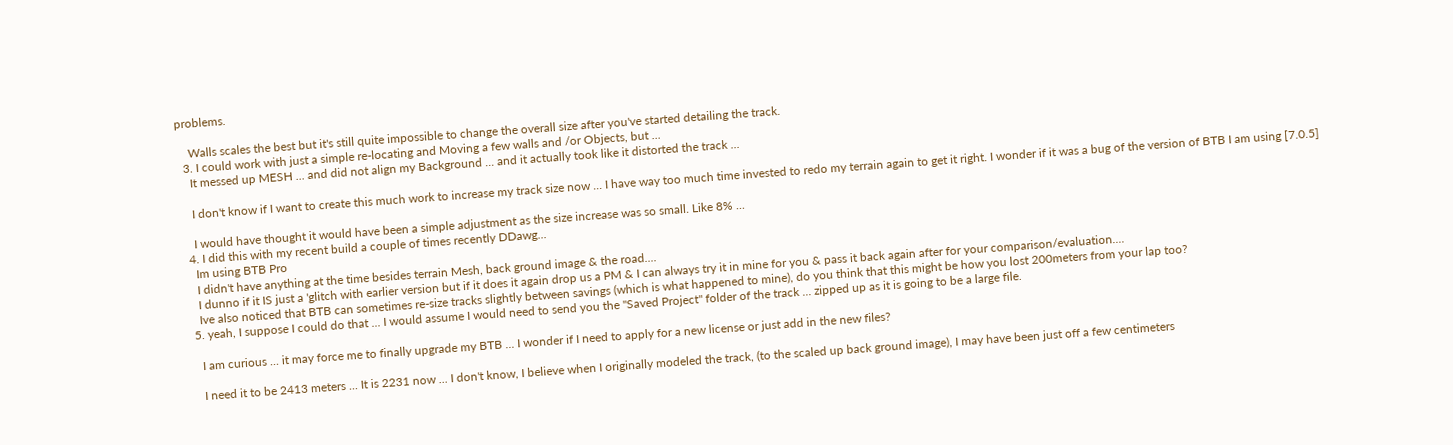problems.

    Walls scales the best but it's still quite impossible to change the overall size after you've started detailing the track.
  3. I could work with just a simple re-locating and Moving a few walls and /or Objects, but ...
    It messed up MESH ... and did not align my Background ... and it actually took like it distorted the track ...

    I don't know if I want to create this much work to increase my track size now ... I have way too much time invested to redo my terrain again to get it right. I wonder if it was a bug of the version of BTB I am using [7.0.5]

    I would have thought it would have been a simple adjustment as the size increase was so small. Like 8% ...
  4. I did this with my recent build a couple of times recently DDawg...
    Im using BTB Pro
    I didn't have anything at the time besides terrain Mesh, back ground image & the road....
    I dunno if it IS just a 'glitch with earlier version but if it does it again drop us a PM & I can always try it in mine for you & pass it back again after for your comparison/evaluation....
    Ive also noticed that BTB can sometimes re-size tracks slightly between savings (which is what happened to mine), do you think that this might be how you lost 200meters from your lap too?
  5. yeah, I suppose I could do that ... I would assume I would need to send you the "Saved Project" folder of the track ... zipped up as it is going to be a large file.

    I am curious ... it may force me to finally upgrade my BTB ... I wonder if I need to apply for a new license or just add in the new files?

    I need it to be 2413 meters ... It is 2231 now ... I don't know, I believe when I originally modeled the track, (to the scaled up back ground image), I may have been just off a few centimeters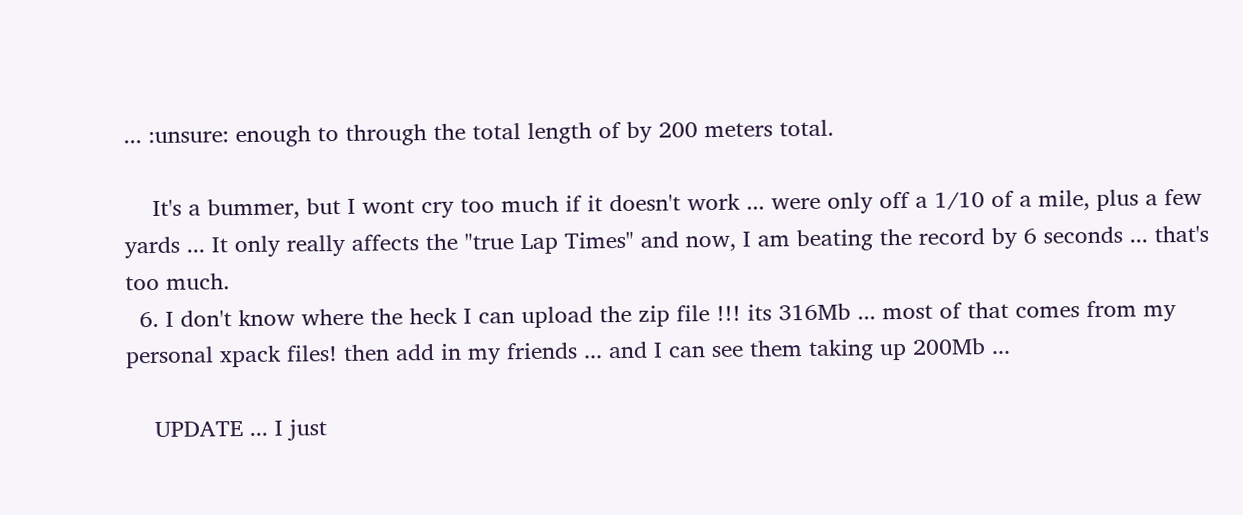... :unsure: enough to through the total length of by 200 meters total.

    It's a bummer, but I wont cry too much if it doesn't work ... were only off a 1/10 of a mile, plus a few yards ... It only really affects the "true Lap Times" and now, I am beating the record by 6 seconds ... that's too much.
  6. I don't know where the heck I can upload the zip file !!! its 316Mb ... most of that comes from my personal xpack files! then add in my friends ... and I can see them taking up 200Mb ...

    UPDATE ... I just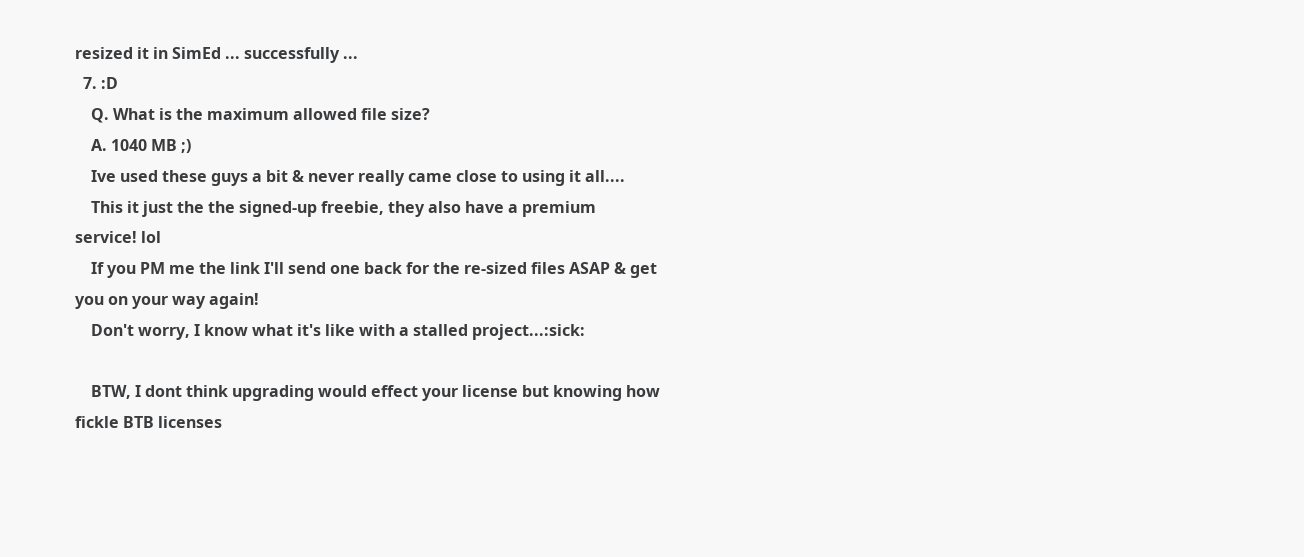resized it in SimEd ... successfully ...
  7. :D
    Q. What is the maximum allowed file size?
    A. 1040 MB ;)
    Ive used these guys a bit & never really came close to using it all....
    This it just the the signed-up freebie, they also have a premium service! lol
    If you PM me the link I'll send one back for the re-sized files ASAP & get you on your way again!
    Don't worry, I know what it's like with a stalled project...:sick:

    BTW, I dont think upgrading would effect your license but knowing how fickle BTB licenses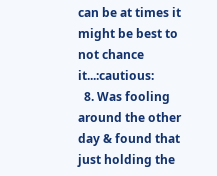can be at times it might be best to not chance it...:cautious:
  8. Was fooling around the other day & found that just holding the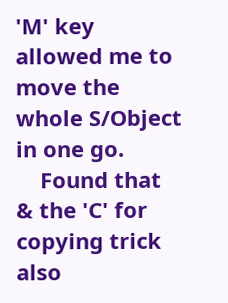'M' key allowed me to move the whole S/Object in one go.
    Found that & the 'C' for copying trick also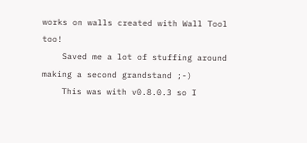works on walls created with Wall Tool too!
    Saved me a lot of stuffing around making a second grandstand ;-)
    This was with v0.8.0.3 so I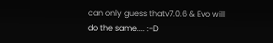can only guess thatv7.0.6 & Evo will do the same.... :-D